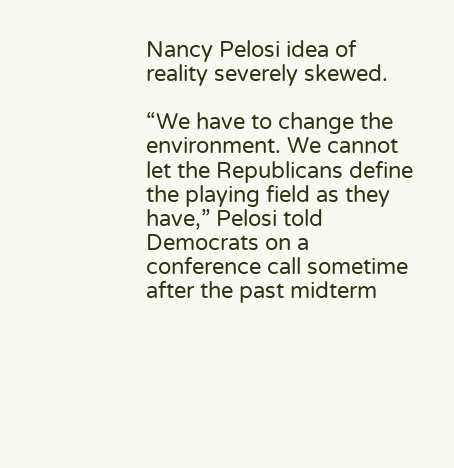Nancy Pelosi idea of reality severely skewed.

“We have to change the environment. We cannot let the Republicans define the playing field as they have,” Pelosi told Democrats on a conference call sometime after the past midterm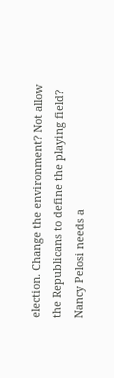election. Change the environment? Not allow the Republicans to define the playing field? Nancy Pelosi needs a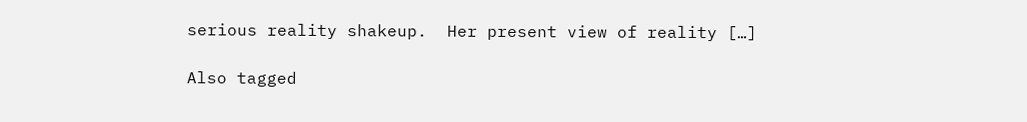serious reality shakeup.  Her present view of reality […]

Also tagged